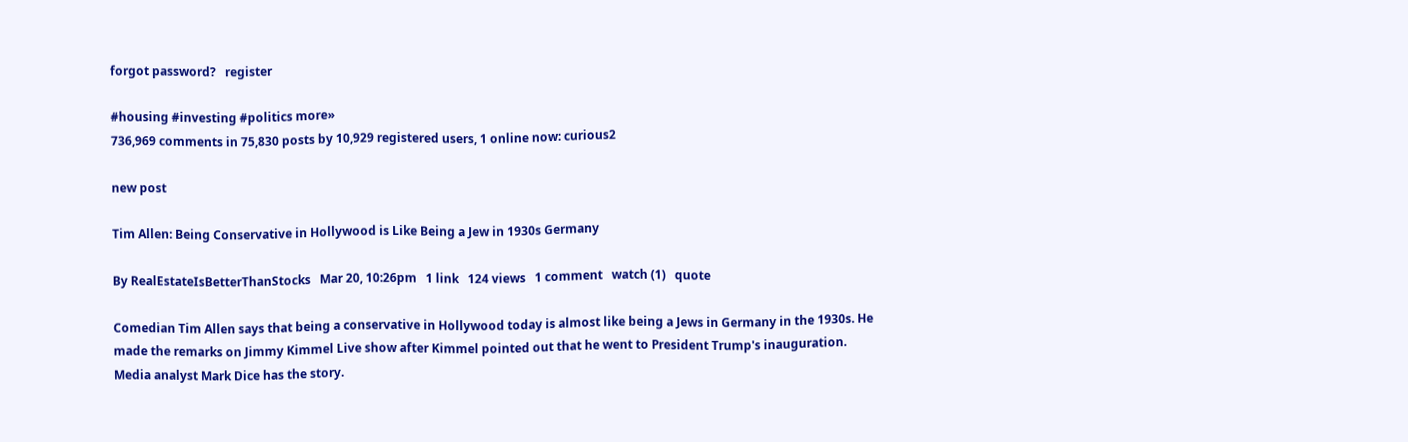forgot password?   register

#housing #investing #politics more»
736,969 comments in 75,830 posts by 10,929 registered users, 1 online now: curious2

new post

Tim Allen: Being Conservative in Hollywood is Like Being a Jew in 1930s Germany

By RealEstateIsBetterThanStocks   Mar 20, 10:26pm   1 link   124 views   1 comment   watch (1)   quote

Comedian Tim Allen says that being a conservative in Hollywood today is almost like being a Jews in Germany in the 1930s. He made the remarks on Jimmy Kimmel Live show after Kimmel pointed out that he went to President Trump's inauguration. Media analyst Mark Dice has the story.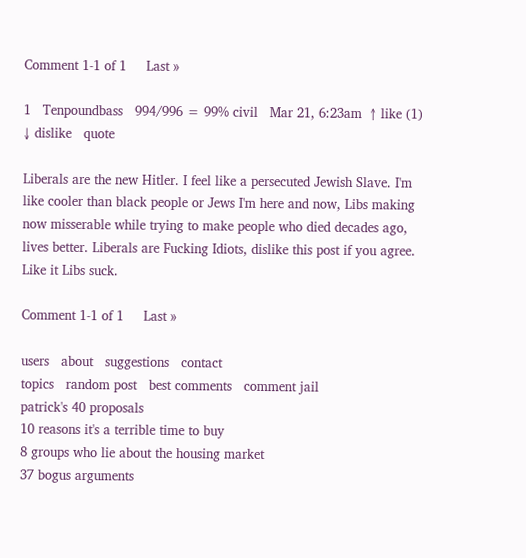Comment 1-1 of 1     Last »

1   Tenpoundbass   994/996 = 99% civil   Mar 21, 6:23am  ↑ like (1)   ↓ dislike   quote

Liberals are the new Hitler. I feel like a persecuted Jewish Slave. I'm like cooler than black people or Jews I'm here and now, Libs making now misserable while trying to make people who died decades ago, lives better. Liberals are Fucking Idiots, dislike this post if you agree. Like it Libs suck.

Comment 1-1 of 1     Last »

users   about   suggestions   contact
topics   random post   best comments   comment jail
patrick's 40 proposals
10 reasons it's a terrible time to buy
8 groups who lie about the housing market
37 bogus arguments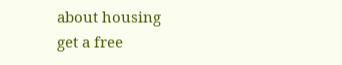about housing
get a free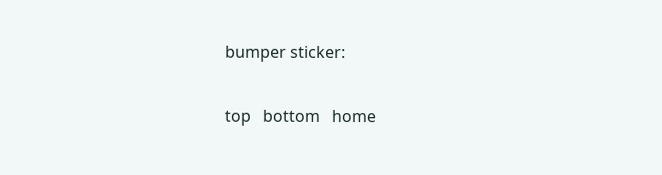bumper sticker:

top   bottom   home